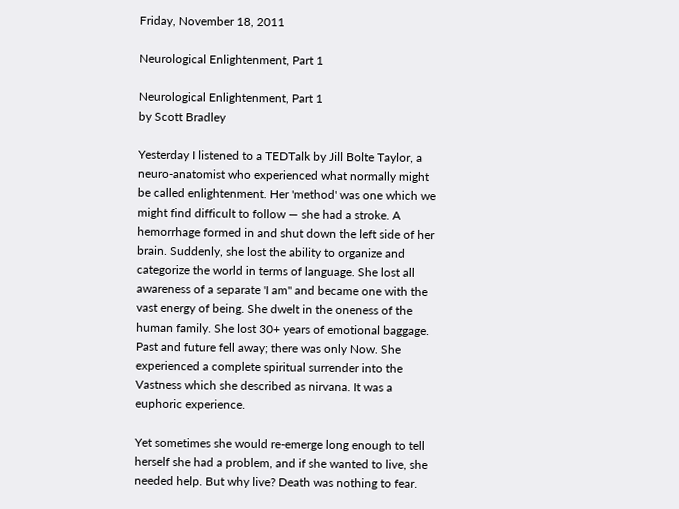Friday, November 18, 2011

Neurological Enlightenment, Part 1

Neurological Enlightenment, Part 1
by Scott Bradley

Yesterday I listened to a TEDTalk by Jill Bolte Taylor, a neuro-anatomist who experienced what normally might be called enlightenment. Her 'method' was one which we might find difficult to follow — she had a stroke. A hemorrhage formed in and shut down the left side of her brain. Suddenly, she lost the ability to organize and categorize the world in terms of language. She lost all awareness of a separate 'I am" and became one with the vast energy of being. She dwelt in the oneness of the human family. She lost 30+ years of emotional baggage. Past and future fell away; there was only Now. She experienced a complete spiritual surrender into the Vastness which she described as nirvana. It was a euphoric experience.

Yet sometimes she would re-emerge long enough to tell herself she had a problem, and if she wanted to live, she needed help. But why live? Death was nothing to fear.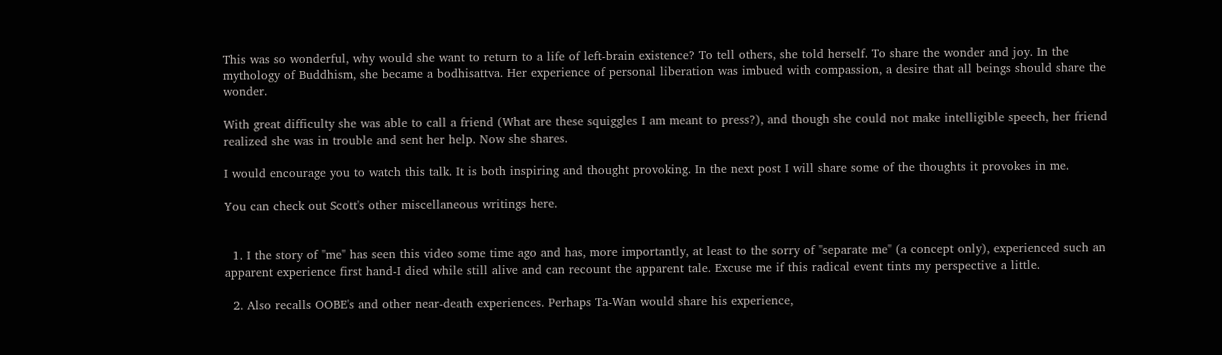This was so wonderful, why would she want to return to a life of left-brain existence? To tell others, she told herself. To share the wonder and joy. In the mythology of Buddhism, she became a bodhisattva. Her experience of personal liberation was imbued with compassion, a desire that all beings should share the wonder.

With great difficulty she was able to call a friend (What are these squiggles I am meant to press?), and though she could not make intelligible speech, her friend realized she was in trouble and sent her help. Now she shares.

I would encourage you to watch this talk. It is both inspiring and thought provoking. In the next post I will share some of the thoughts it provokes in me.

You can check out Scott's other miscellaneous writings here.


  1. I the story of "me" has seen this video some time ago and has, more importantly, at least to the sorry of "separate me" (a concept only), experienced such an apparent experience first hand-I died while still alive and can recount the apparent tale. Excuse me if this radical event tints my perspective a little.

  2. Also recalls OOBE's and other near-death experiences. Perhaps Ta-Wan would share his experience,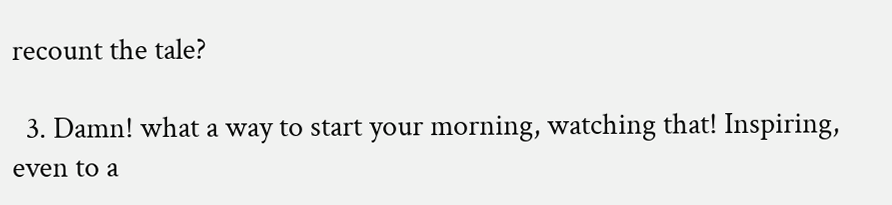recount the tale?

  3. Damn! what a way to start your morning, watching that! Inspiring, even to a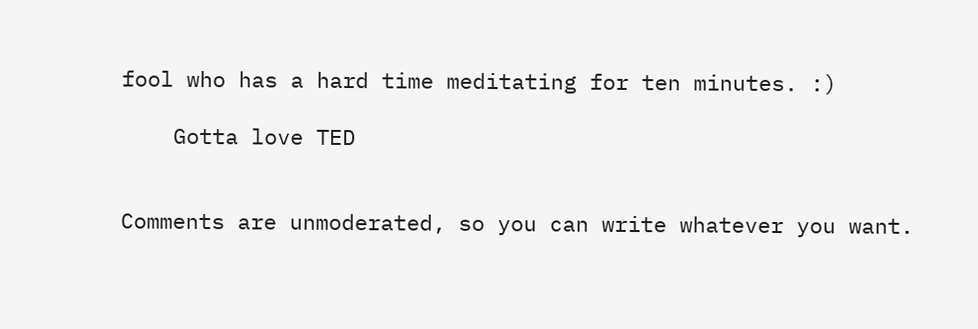fool who has a hard time meditating for ten minutes. :)

    Gotta love TED


Comments are unmoderated, so you can write whatever you want.